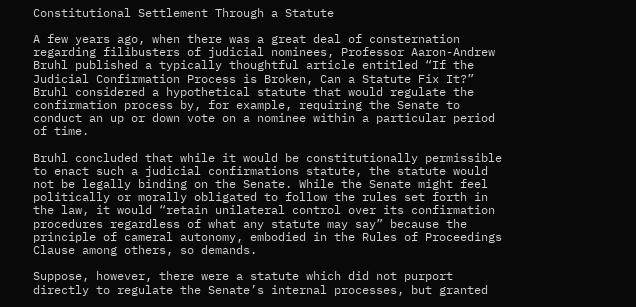Constitutional Settlement Through a Statute

A few years ago, when there was a great deal of consternation regarding filibusters of judicial nominees, Professor Aaron-Andrew Bruhl published a typically thoughtful article entitled “If the Judicial Confirmation Process is Broken, Can a Statute Fix It?” Bruhl considered a hypothetical statute that would regulate the confirmation process by, for example, requiring the Senate to conduct an up or down vote on a nominee within a particular period of time.

Bruhl concluded that while it would be constitutionally permissible to enact such a judicial confirmations statute, the statute would not be legally binding on the Senate. While the Senate might feel politically or morally obligated to follow the rules set forth in the law, it would “retain unilateral control over its confirmation procedures regardless of what any statute may say” because the principle of cameral autonomy, embodied in the Rules of Proceedings Clause among others, so demands.

Suppose, however, there were a statute which did not purport directly to regulate the Senate’s internal processes, but granted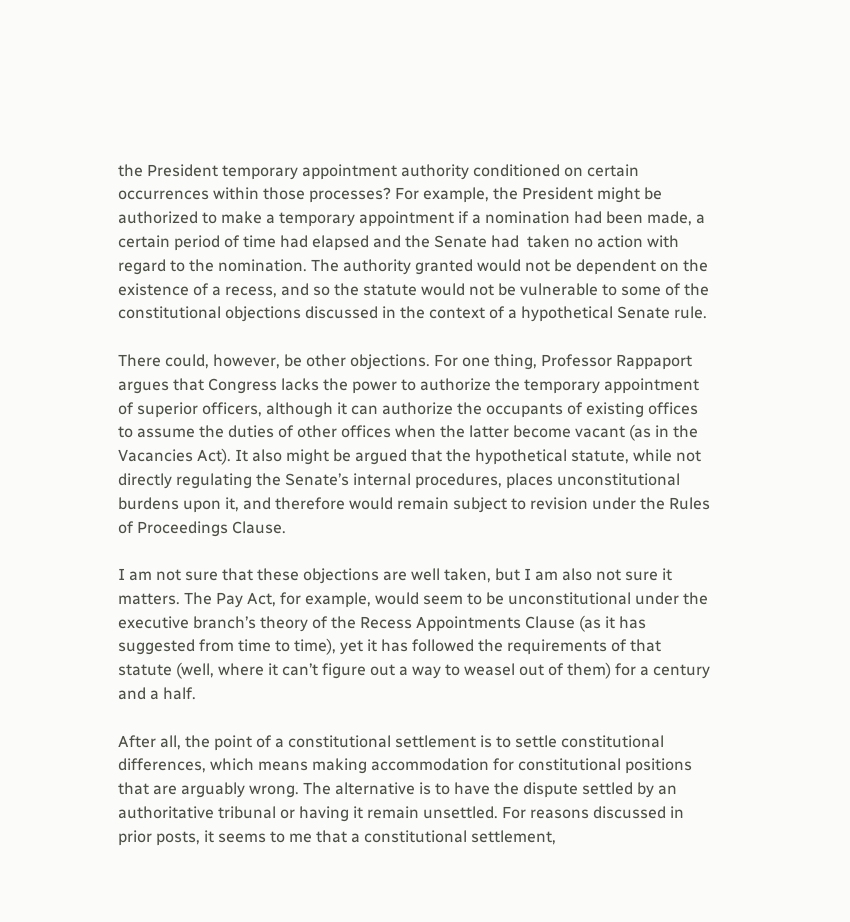the President temporary appointment authority conditioned on certain occurrences within those processes? For example, the President might be authorized to make a temporary appointment if a nomination had been made, a certain period of time had elapsed and the Senate had  taken no action with regard to the nomination. The authority granted would not be dependent on the existence of a recess, and so the statute would not be vulnerable to some of the constitutional objections discussed in the context of a hypothetical Senate rule.

There could, however, be other objections. For one thing, Professor Rappaport argues that Congress lacks the power to authorize the temporary appointment of superior officers, although it can authorize the occupants of existing offices to assume the duties of other offices when the latter become vacant (as in the Vacancies Act). It also might be argued that the hypothetical statute, while not directly regulating the Senate’s internal procedures, places unconstitutional burdens upon it, and therefore would remain subject to revision under the Rules of Proceedings Clause.

I am not sure that these objections are well taken, but I am also not sure it matters. The Pay Act, for example, would seem to be unconstitutional under the executive branch’s theory of the Recess Appointments Clause (as it has suggested from time to time), yet it has followed the requirements of that statute (well, where it can’t figure out a way to weasel out of them) for a century and a half.

After all, the point of a constitutional settlement is to settle constitutional differences, which means making accommodation for constitutional positions that are arguably wrong. The alternative is to have the dispute settled by an authoritative tribunal or having it remain unsettled. For reasons discussed in prior posts, it seems to me that a constitutional settlement,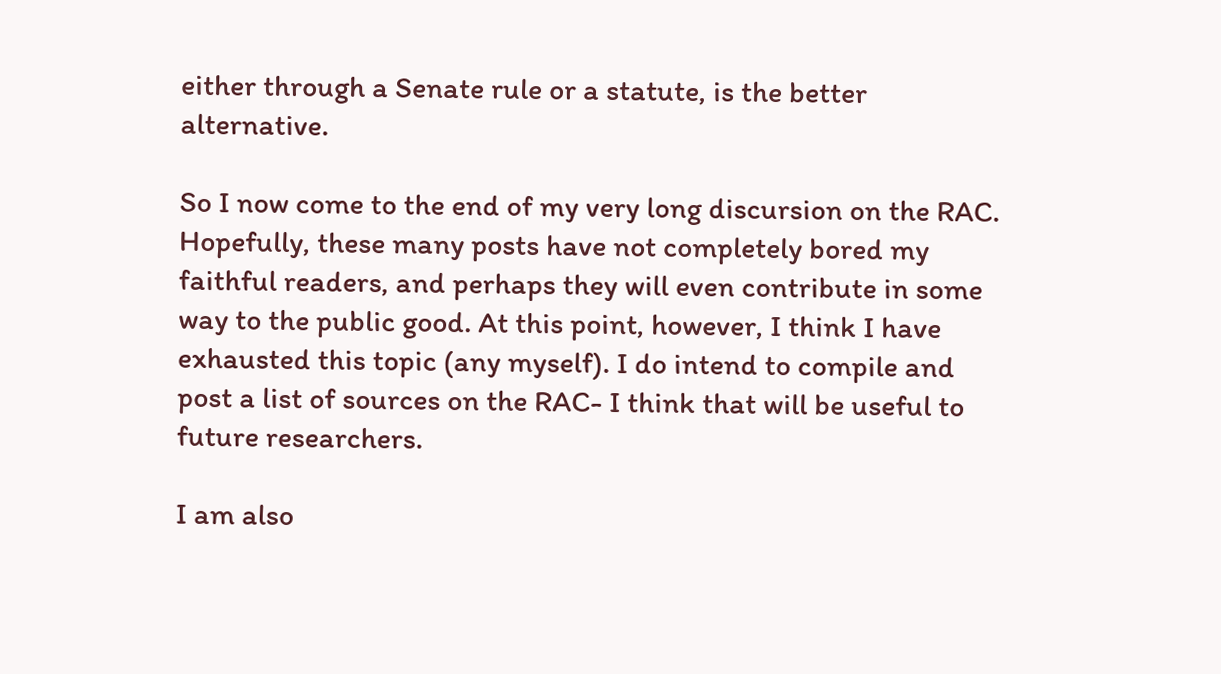either through a Senate rule or a statute, is the better alternative.

So I now come to the end of my very long discursion on the RAC.  Hopefully, these many posts have not completely bored my faithful readers, and perhaps they will even contribute in some way to the public good. At this point, however, I think I have exhausted this topic (any myself). I do intend to compile and post a list of sources on the RAC- I think that will be useful to future researchers.

I am also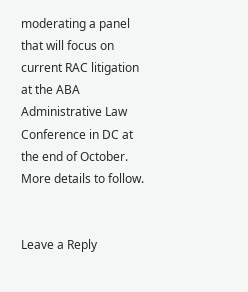moderating a panel that will focus on current RAC litigation at the ABA Administrative Law Conference in DC at the end of October. More details to follow.


Leave a Reply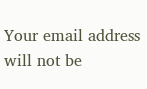Your email address will not be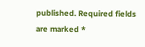published. Required fields are marked *